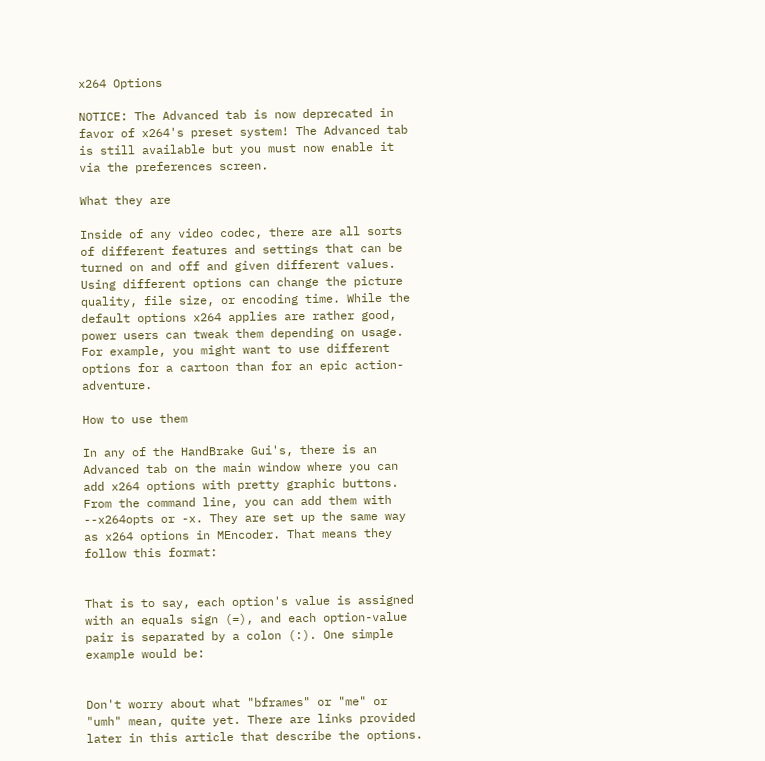x264 Options

NOTICE: The Advanced tab is now deprecated in favor of x264's preset system! The Advanced tab is still available but you must now enable it via the preferences screen.

What they are

Inside of any video codec, there are all sorts of different features and settings that can be turned on and off and given different values. Using different options can change the picture quality, file size, or encoding time. While the default options x264 applies are rather good, power users can tweak them depending on usage. For example, you might want to use different options for a cartoon than for an epic action-adventure.

How to use them

In any of the HandBrake Gui's, there is an Advanced tab on the main window where you can add x264 options with pretty graphic buttons. From the command line, you can add them with --x264opts or -x. They are set up the same way as x264 options in MEncoder. That means they follow this format:


That is to say, each option's value is assigned with an equals sign (=), and each option-value pair is separated by a colon (:). One simple example would be:


Don't worry about what "bframes" or "me" or "umh" mean, quite yet. There are links provided later in this article that describe the options.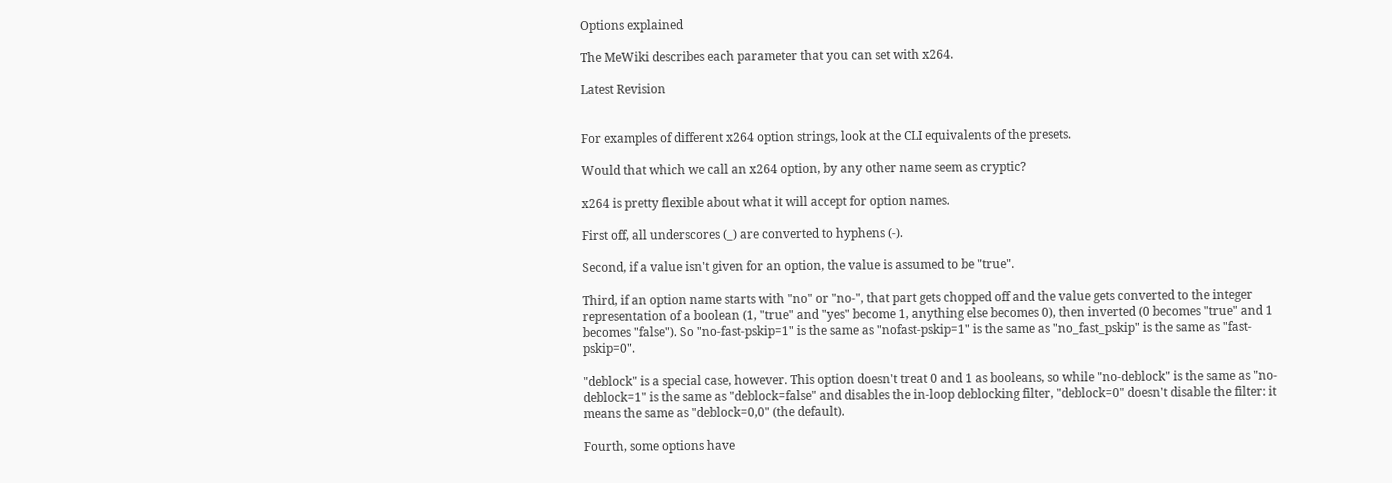Options explained

The MeWiki describes each parameter that you can set with x264.

Latest Revision


For examples of different x264 option strings, look at the CLI equivalents of the presets.

Would that which we call an x264 option, by any other name seem as cryptic?

x264 is pretty flexible about what it will accept for option names.

First off, all underscores (_) are converted to hyphens (-).

Second, if a value isn't given for an option, the value is assumed to be "true".

Third, if an option name starts with "no" or "no-", that part gets chopped off and the value gets converted to the integer representation of a boolean (1, "true" and "yes" become 1, anything else becomes 0), then inverted (0 becomes "true" and 1 becomes "false"). So "no-fast-pskip=1" is the same as "nofast-pskip=1" is the same as "no_fast_pskip" is the same as "fast-pskip=0".

"deblock" is a special case, however. This option doesn't treat 0 and 1 as booleans, so while "no-deblock" is the same as "no-deblock=1" is the same as "deblock=false" and disables the in-loop deblocking filter, "deblock=0" doesn't disable the filter: it means the same as "deblock=0,0" (the default).

Fourth, some options have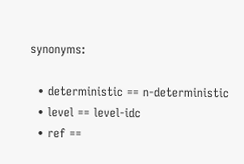synonyms:

  • deterministic == n-deterministic
  • level == level-idc
  • ref ==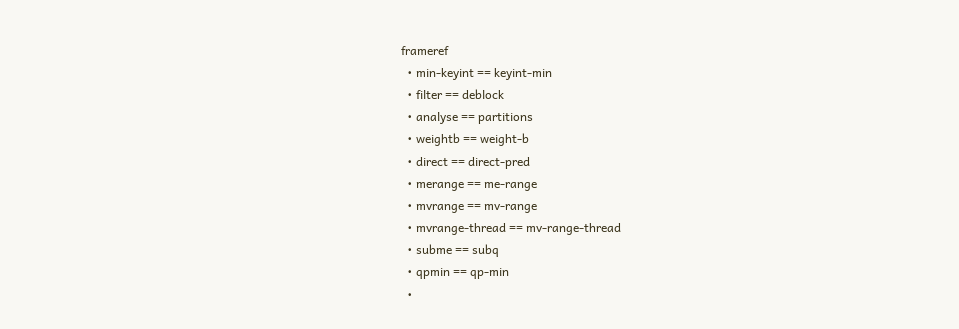frameref
  • min-keyint == keyint-min
  • filter == deblock
  • analyse == partitions
  • weightb == weight-b
  • direct == direct-pred
  • merange == me-range
  • mvrange == mv-range
  • mvrange-thread == mv-range-thread
  • subme == subq
  • qpmin == qp-min
  •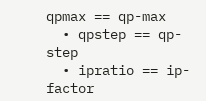qpmax == qp-max
  • qpstep == qp-step
  • ipratio == ip-factor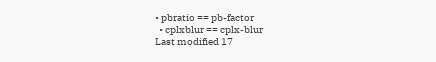• pbratio == pb-factor
  • cplxblur == cplx-blur
Last modified 17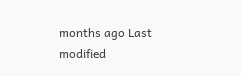months ago Last modified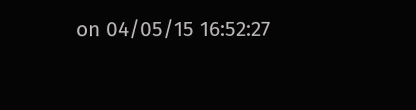on 04/05/15 16:52:27